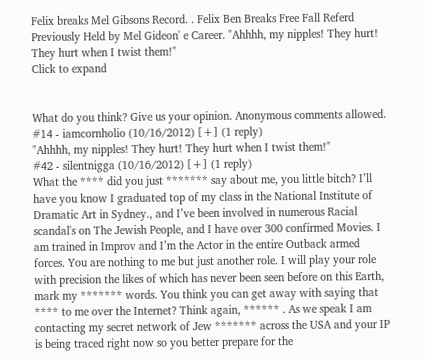Felix breaks Mel Gibsons Record. . Felix Ben Breaks Free Fall Referd Previously Held by Mel Gideon' e Career. "Ahhhh, my nipples! They hurt! They hurt when I twist them!"
Click to expand


What do you think? Give us your opinion. Anonymous comments allowed.
#14 - iamcornholio (10/16/2012) [+] (1 reply)
"Ahhhh, my nipples! They hurt! They hurt when I twist them!"
#42 - silentnigga (10/16/2012) [+] (1 reply)
What the **** did you just ******* say about me, you little bitch? I’ll have you know I graduated top of my class in the National Institute of Dramatic Art in Sydney., and I’ve been involved in numerous Racial scandal's on The Jewish People, and I have over 300 confirmed Movies. I am trained in Improv and I’m the Actor in the entire Outback armed forces. You are nothing to me but just another role. I will play your role with precision the likes of which has never been seen before on this Earth, mark my ******* words. You think you can get away with saying that **** to me over the Internet? Think again, ****** . As we speak I am contacting my secret network of Jew ******* across the USA and your IP is being traced right now so you better prepare for the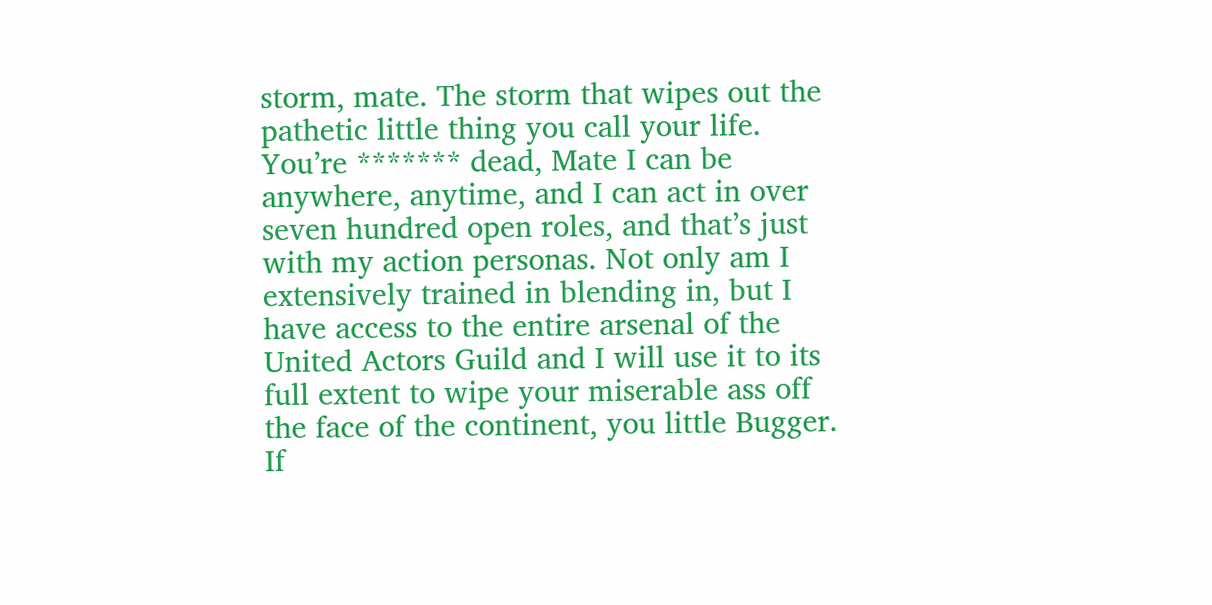storm, mate. The storm that wipes out the pathetic little thing you call your life. You’re ******* dead, Mate I can be anywhere, anytime, and I can act in over seven hundred open roles, and that’s just with my action personas. Not only am I extensively trained in blending in, but I have access to the entire arsenal of the United Actors Guild and I will use it to its full extent to wipe your miserable ass off the face of the continent, you little Bugger. If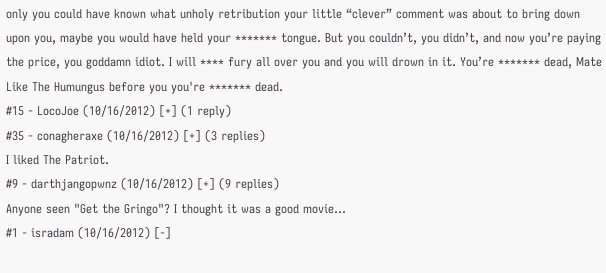only you could have known what unholy retribution your little “clever” comment was about to bring down upon you, maybe you would have held your ******* tongue. But you couldn’t, you didn’t, and now you’re paying the price, you goddamn idiot. I will **** fury all over you and you will drown in it. You’re ******* dead, Mate Like The Humungus before you you're ******* dead.
#15 - LocoJoe (10/16/2012) [+] (1 reply)
#35 - conagheraxe (10/16/2012) [+] (3 replies)
I liked The Patriot.
#9 - darthjangopwnz (10/16/2012) [+] (9 replies)
Anyone seen "Get the Gringo"? I thought it was a good movie...
#1 - isradam (10/16/2012) [-]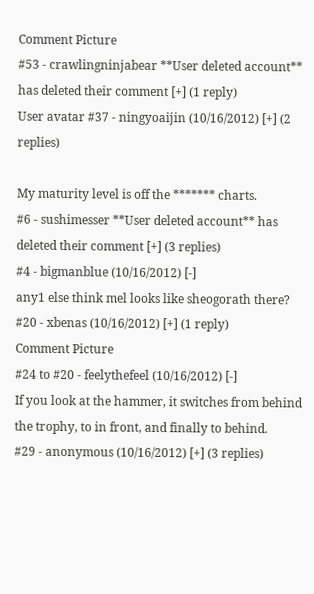Comment Picture
#53 - crawlingninjabear **User deleted account** has deleted their comment [+] (1 reply)
User avatar #37 - ningyoaijin (10/16/2012) [+] (2 replies)

My maturity level is off the ******* charts.
#6 - sushimesser **User deleted account** has deleted their comment [+] (3 replies)
#4 - bigmanblue (10/16/2012) [-]
any1 else think mel looks like sheogorath there?
#20 - xbenas (10/16/2012) [+] (1 reply)
Comment Picture
#24 to #20 - feelythefeel (10/16/2012) [-]
If you look at the hammer, it switches from behind the trophy, to in front, and finally to behind.
#29 - anonymous (10/16/2012) [+] (3 replies)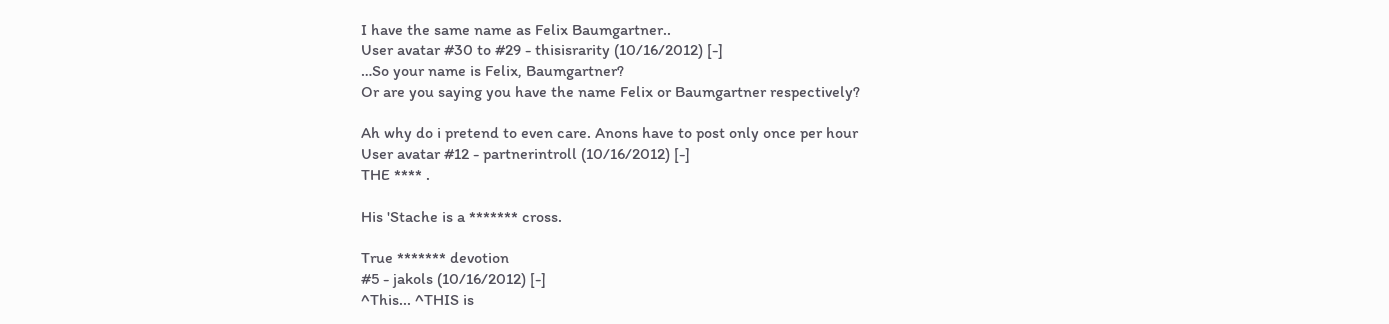I have the same name as Felix Baumgartner..
User avatar #30 to #29 - thisisrarity (10/16/2012) [-]
…So your name is Felix, Baumgartner?
Or are you saying you have the name Felix or Baumgartner respectively?

Ah why do i pretend to even care. Anons have to post only once per hour
User avatar #12 - partnerintroll (10/16/2012) [-]
THE **** .

His 'Stache is a ******* cross.

True ******* devotion
#5 - jakols (10/16/2012) [-]
^This... ^THIS is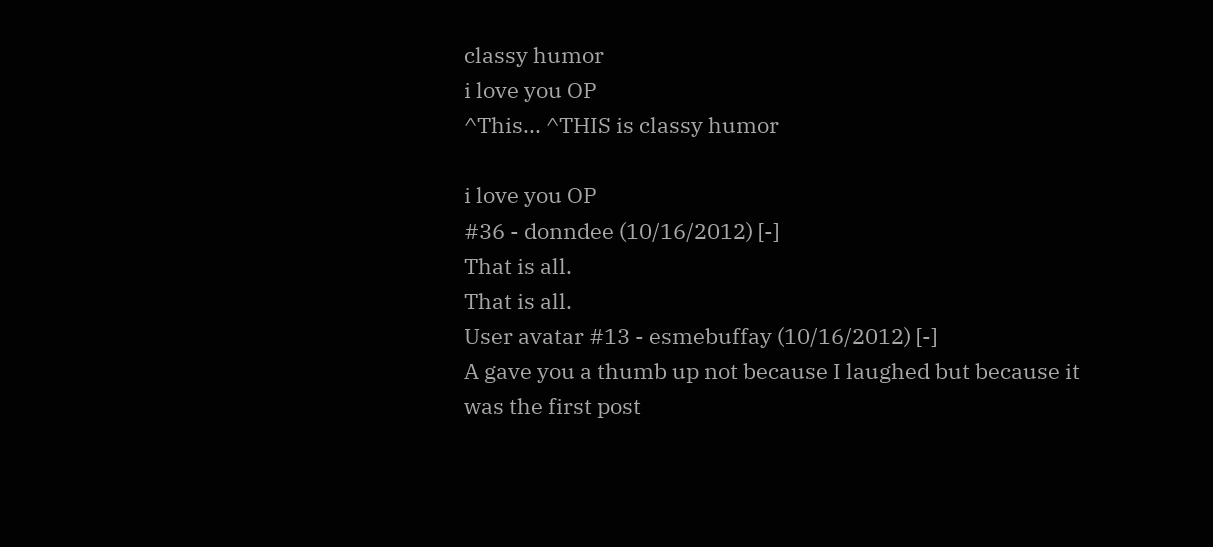classy humor
i love you OP
^This... ^THIS is classy humor

i love you OP
#36 - donndee (10/16/2012) [-]
That is all.
That is all.
User avatar #13 - esmebuffay (10/16/2012) [-]
A gave you a thumb up not because I laughed but because it was the first post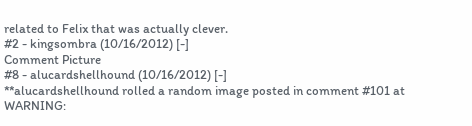related to Felix that was actually clever.
#2 - kingsombra (10/16/2012) [-]
Comment Picture
#8 - alucardshellhound (10/16/2012) [-]
**alucardshellhound rolled a random image posted in comment #101 at WARNING: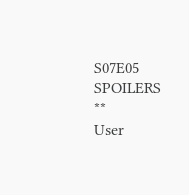S07E05 SPOILERS **
User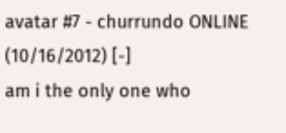avatar #7 - churrundo ONLINE (10/16/2012) [-]
am i the only one who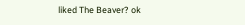liked The Beaver? ok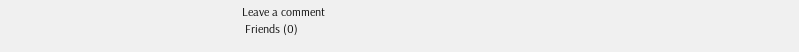Leave a comment
 Friends (0)